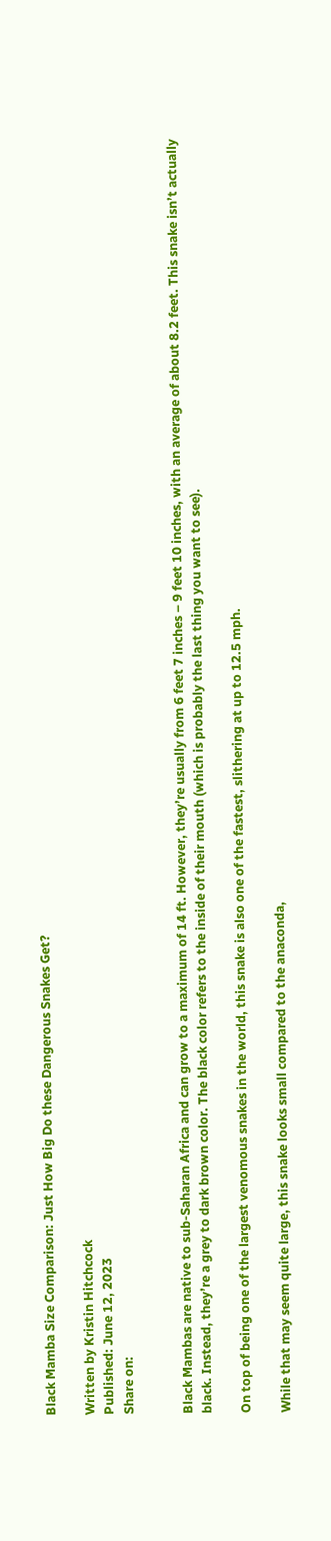Black Mamba Size Comparison: Just How Big Do these Dangerous Snakes Get?

Written by Kristin Hitchcock
Published: June 12, 2023
Share on:


Black Mambas are native to sub-Saharan Africa and can grow to a maximum of 14 ft. However, they’re usually from 6 feet 7 inches – 9 feet 10 inches, with an average of about 8.2 feet. This snake isn’t actually black. Instead, they’re a grey to dark brown color. The black color refers to the inside of their mouth (which is probably the last thing you want to see).

On top of being one of the largest venomous snakes in the world, this snake is also one of the fastest, slithering at up to 12.5 mph.

While that may seem quite large, this snake looks small compared to the anaconda,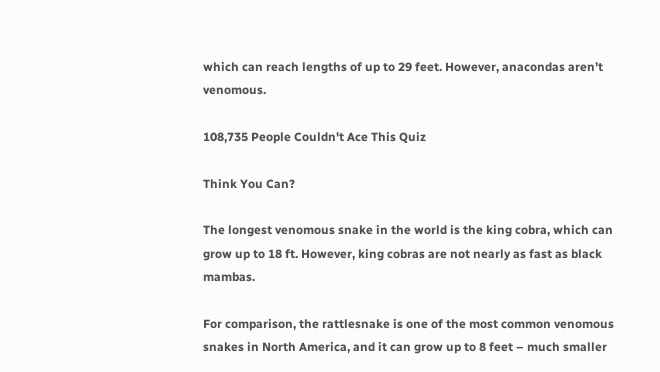which can reach lengths of up to 29 feet. However, anacondas aren’t venomous.

108,735 People Couldn't Ace This Quiz

Think You Can?

The longest venomous snake in the world is the king cobra, which can grow up to 18 ft. However, king cobras are not nearly as fast as black mambas.

For comparison, the rattlesnake is one of the most common venomous snakes in North America, and it can grow up to 8 feet – much smaller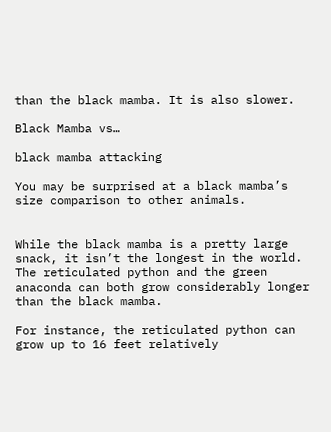than the black mamba. It is also slower.

Black Mamba vs…

black mamba attacking

You may be surprised at a black mamba’s size comparison to other animals.


While the black mamba is a pretty large snack, it isn’t the longest in the world. The reticulated python and the green anaconda can both grow considerably longer than the black mamba.

For instance, the reticulated python can grow up to 16 feet relatively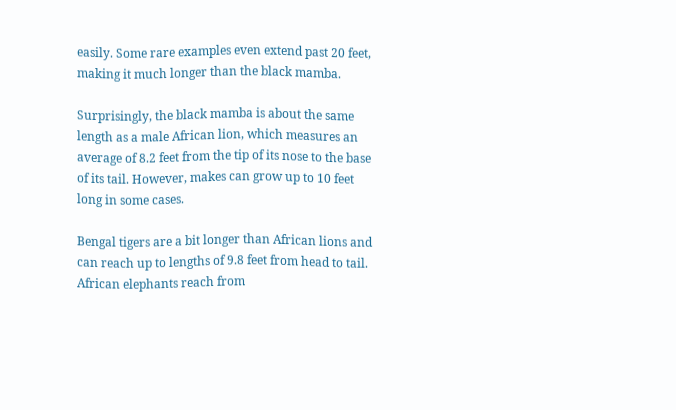easily. Some rare examples even extend past 20 feet, making it much longer than the black mamba.

Surprisingly, the black mamba is about the same length as a male African lion, which measures an average of 8.2 feet from the tip of its nose to the base of its tail. However, makes can grow up to 10 feet long in some cases.

Bengal tigers are a bit longer than African lions and can reach up to lengths of 9.8 feet from head to tail. African elephants reach from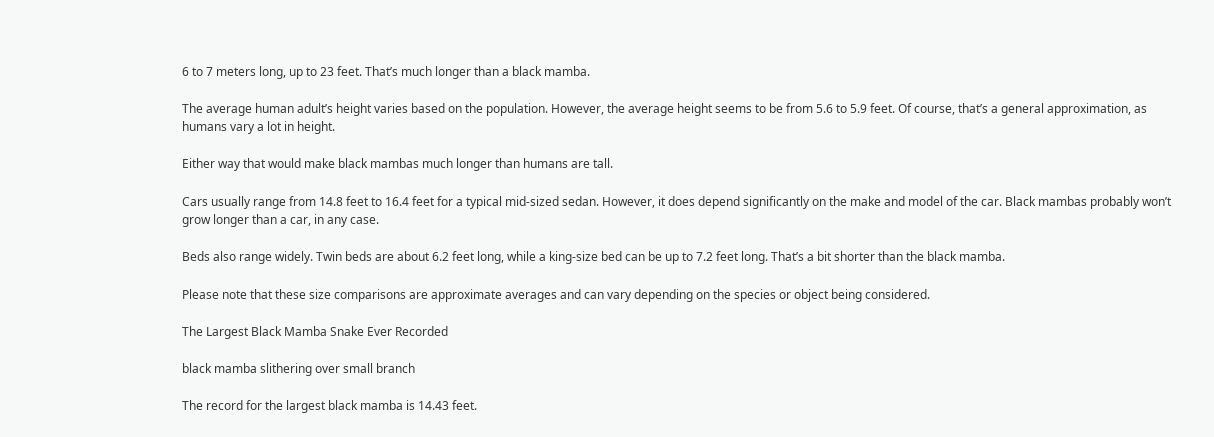6 to 7 meters long, up to 23 feet. That’s much longer than a black mamba.

The average human adult’s height varies based on the population. However, the average height seems to be from 5.6 to 5.9 feet. Of course, that’s a general approximation, as humans vary a lot in height.

Either way that would make black mambas much longer than humans are tall.

Cars usually range from 14.8 feet to 16.4 feet for a typical mid-sized sedan. However, it does depend significantly on the make and model of the car. Black mambas probably won’t grow longer than a car, in any case.

Beds also range widely. Twin beds are about 6.2 feet long, while a king-size bed can be up to 7.2 feet long. That’s a bit shorter than the black mamba.

Please note that these size comparisons are approximate averages and can vary depending on the species or object being considered.

The Largest Black Mamba Snake Ever Recorded

black mamba slithering over small branch

The record for the largest black mamba is 14.43 feet.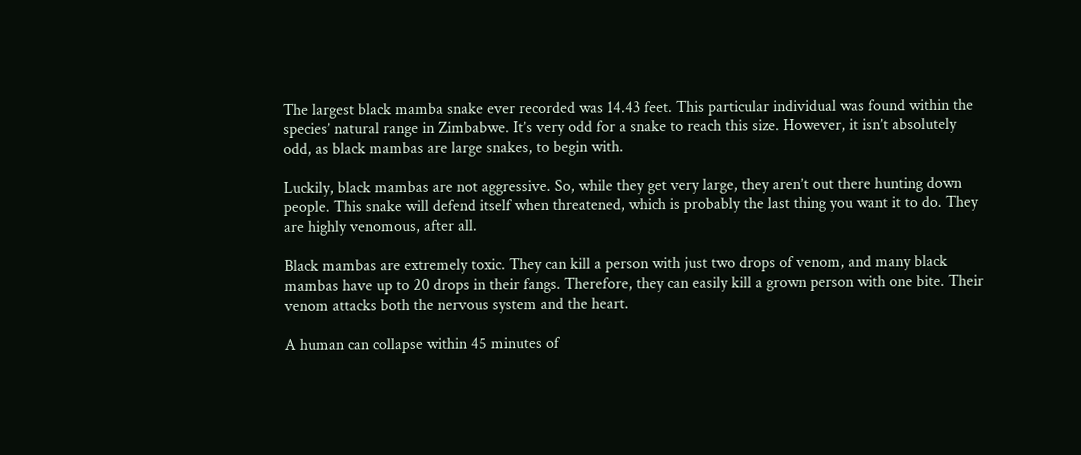The largest black mamba snake ever recorded was 14.43 feet. This particular individual was found within the species’ natural range in Zimbabwe. It’s very odd for a snake to reach this size. However, it isn’t absolutely odd, as black mambas are large snakes, to begin with.

Luckily, black mambas are not aggressive. So, while they get very large, they aren’t out there hunting down people. This snake will defend itself when threatened, which is probably the last thing you want it to do. They are highly venomous, after all.

Black mambas are extremely toxic. They can kill a person with just two drops of venom, and many black mambas have up to 20 drops in their fangs. Therefore, they can easily kill a grown person with one bite. Their venom attacks both the nervous system and the heart.

A human can collapse within 45 minutes of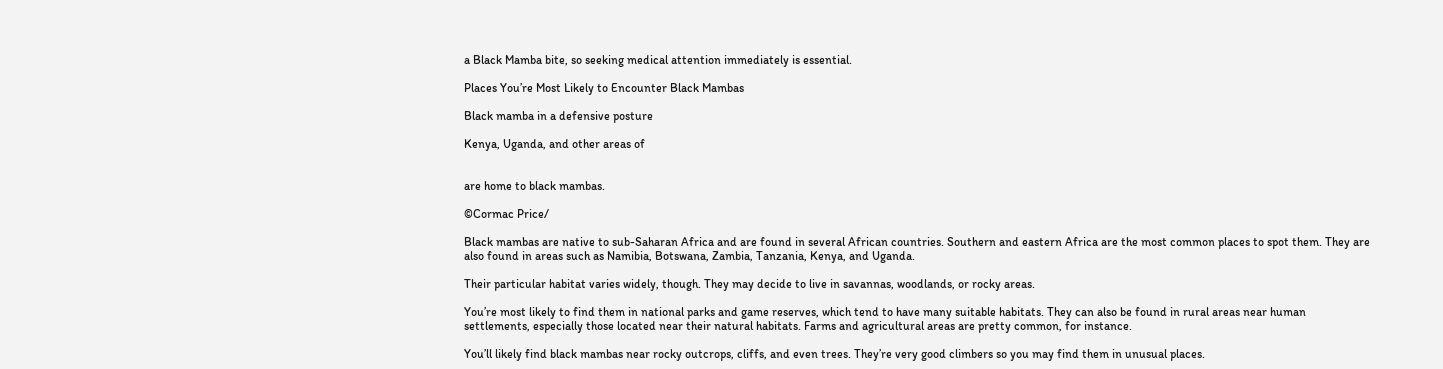a Black Mamba bite, so seeking medical attention immediately is essential.

Places You’re Most Likely to Encounter Black Mambas

Black mamba in a defensive posture

Kenya, Uganda, and other areas of


are home to black mambas.

©Cormac Price/

Black mambas are native to sub-Saharan Africa and are found in several African countries. Southern and eastern Africa are the most common places to spot them. They are also found in areas such as Namibia, Botswana, Zambia, Tanzania, Kenya, and Uganda.

Their particular habitat varies widely, though. They may decide to live in savannas, woodlands, or rocky areas.

You’re most likely to find them in national parks and game reserves, which tend to have many suitable habitats. They can also be found in rural areas near human settlements, especially those located near their natural habitats. Farms and agricultural areas are pretty common, for instance.

You’ll likely find black mambas near rocky outcrops, cliffs, and even trees. They’re very good climbers so you may find them in unusual places.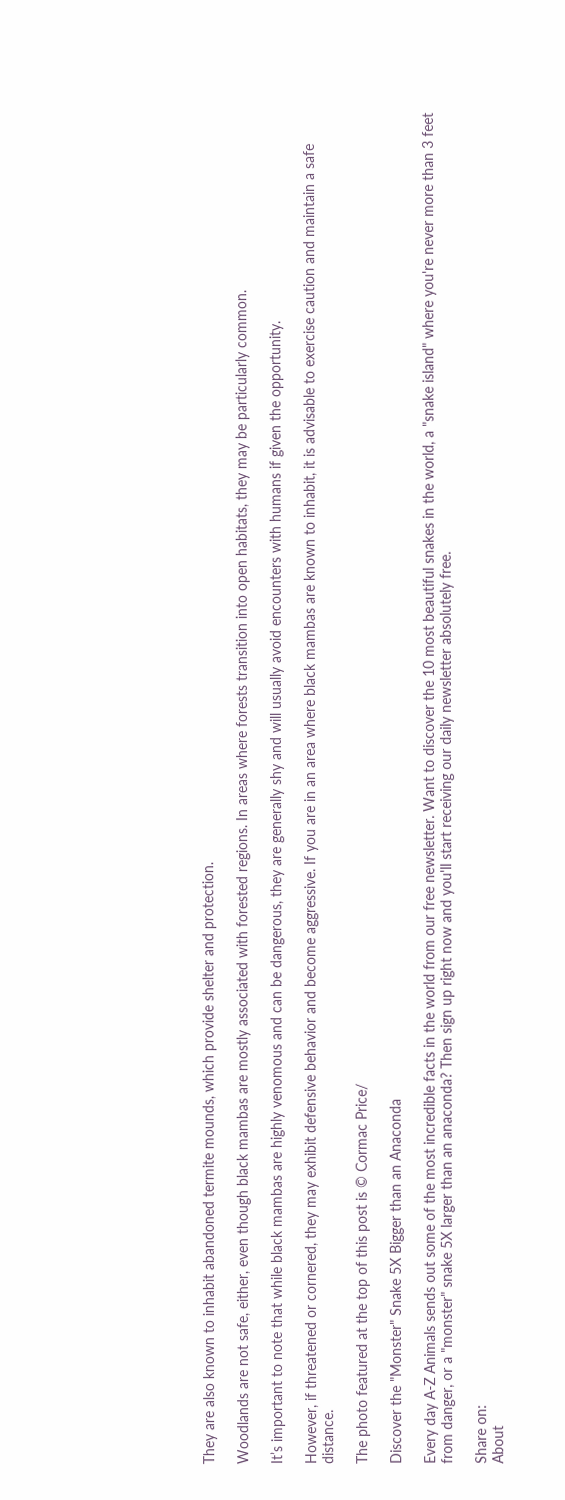They are also known to inhabit abandoned termite mounds, which provide shelter and protection.

Woodlands are not safe, either, even though black mambas are mostly associated with forested regions. In areas where forests transition into open habitats, they may be particularly common.

It’s important to note that while black mambas are highly venomous and can be dangerous, they are generally shy and will usually avoid encounters with humans if given the opportunity.

However, if threatened or cornered, they may exhibit defensive behavior and become aggressive. If you are in an area where black mambas are known to inhabit, it is advisable to exercise caution and maintain a safe distance.

The photo featured at the top of this post is © Cormac Price/

Discover the "Monster" Snake 5X Bigger than an Anaconda

Every day A-Z Animals sends out some of the most incredible facts in the world from our free newsletter. Want to discover the 10 most beautiful snakes in the world, a "snake island" where you're never more than 3 feet from danger, or a "monster" snake 5X larger than an anaconda? Then sign up right now and you'll start receiving our daily newsletter absolutely free.

Share on:
About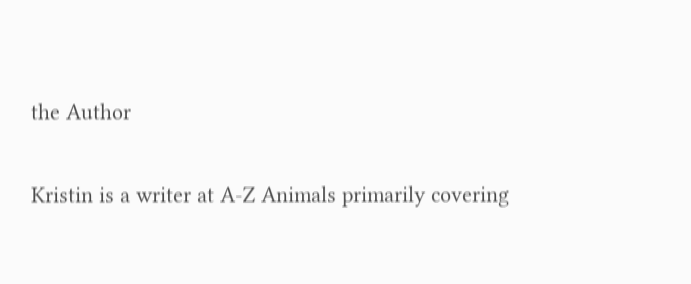the Author

Kristin is a writer at A-Z Animals primarily covering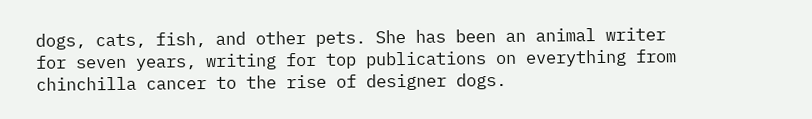dogs, cats, fish, and other pets. She has been an animal writer for seven years, writing for top publications on everything from chinchilla cancer to the rise of designer dogs.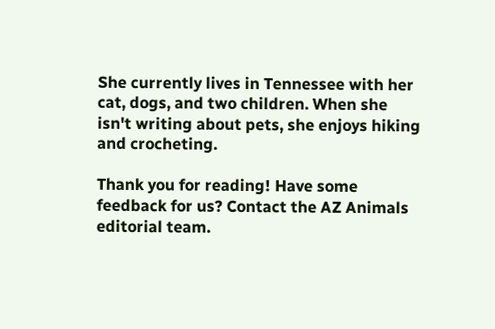She currently lives in Tennessee with her cat, dogs, and two children. When she isn't writing about pets, she enjoys hiking and crocheting.

Thank you for reading! Have some feedback for us? Contact the AZ Animals editorial team.